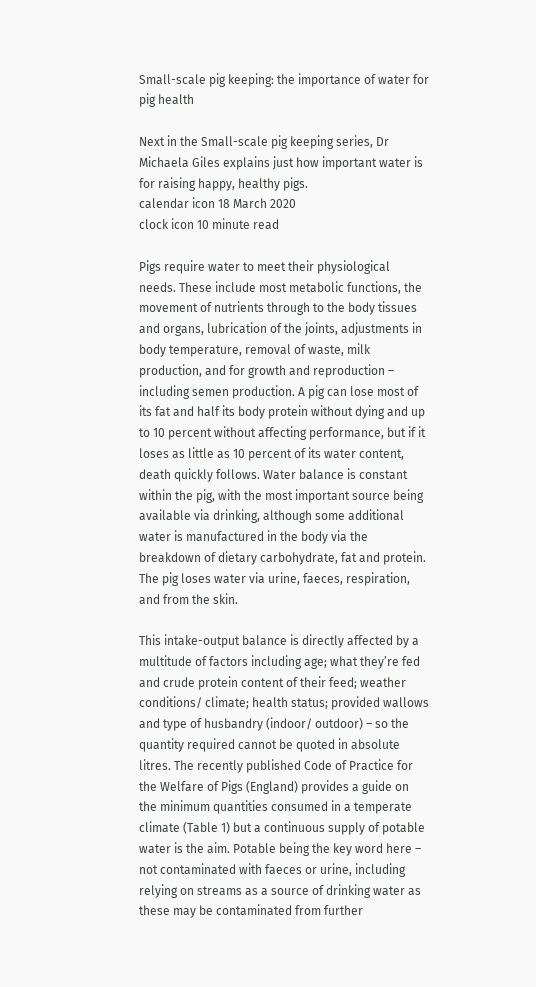Small-scale pig keeping: the importance of water for pig health

Next in the Small-scale pig keeping series, Dr Michaela Giles explains just how important water is for raising happy, healthy pigs.
calendar icon 18 March 2020
clock icon 10 minute read

Pigs require water to meet their physiological needs. These include most metabolic functions, the movement of nutrients through to the body tissues and organs, lubrication of the joints, adjustments in body temperature, removal of waste, milk production, and for growth and reproduction – including semen production. A pig can lose most of its fat and half its body protein without dying and up to 10 percent without affecting performance, but if it loses as little as 10 percent of its water content, death quickly follows. Water balance is constant within the pig, with the most important source being available via drinking, although some additional water is manufactured in the body via the breakdown of dietary carbohydrate, fat and protein. The pig loses water via urine, faeces, respiration, and from the skin.

This intake-output balance is directly affected by a multitude of factors including age; what they’re fed and crude protein content of their feed; weather conditions/ climate; health status; provided wallows and type of husbandry (indoor/ outdoor) – so the quantity required cannot be quoted in absolute litres. The recently published Code of Practice for the Welfare of Pigs (England) provides a guide on the minimum quantities consumed in a temperate climate (Table 1) but a continuous supply of potable water is the aim. Potable being the key word here – not contaminated with faeces or urine, including relying on streams as a source of drinking water as these may be contaminated from further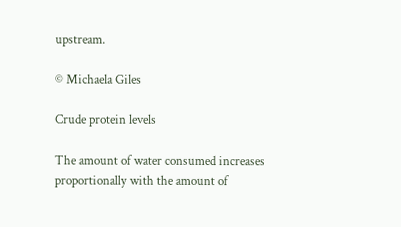upstream.

© Michaela Giles

Crude protein levels

The amount of water consumed increases proportionally with the amount of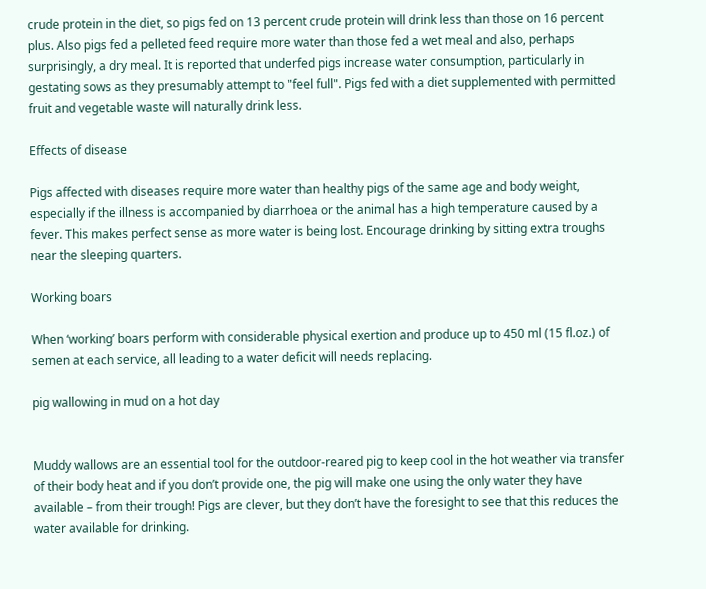crude protein in the diet, so pigs fed on 13 percent crude protein will drink less than those on 16 percent plus. Also pigs fed a pelleted feed require more water than those fed a wet meal and also, perhaps surprisingly, a dry meal. It is reported that underfed pigs increase water consumption, particularly in gestating sows as they presumably attempt to "feel full". Pigs fed with a diet supplemented with permitted fruit and vegetable waste will naturally drink less.

Effects of disease

Pigs affected with diseases require more water than healthy pigs of the same age and body weight, especially if the illness is accompanied by diarrhoea or the animal has a high temperature caused by a fever. This makes perfect sense as more water is being lost. Encourage drinking by sitting extra troughs near the sleeping quarters.

Working boars

When ‘working’ boars perform with considerable physical exertion and produce up to 450 ml (15 fl.oz.) of semen at each service, all leading to a water deficit will needs replacing.

pig wallowing in mud on a hot day


Muddy wallows are an essential tool for the outdoor-reared pig to keep cool in the hot weather via transfer of their body heat and if you don’t provide one, the pig will make one using the only water they have available – from their trough! Pigs are clever, but they don’t have the foresight to see that this reduces the water available for drinking.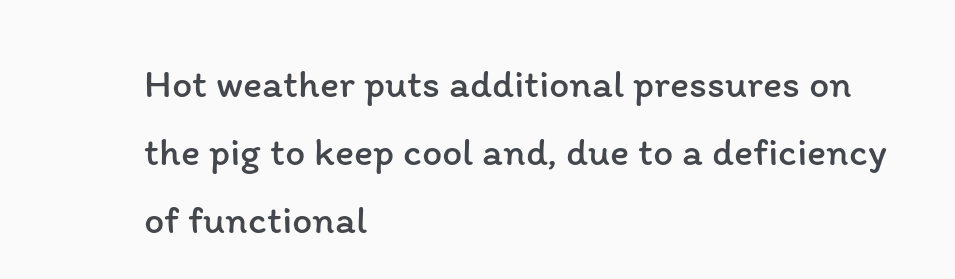Hot weather puts additional pressures on the pig to keep cool and, due to a deficiency of functional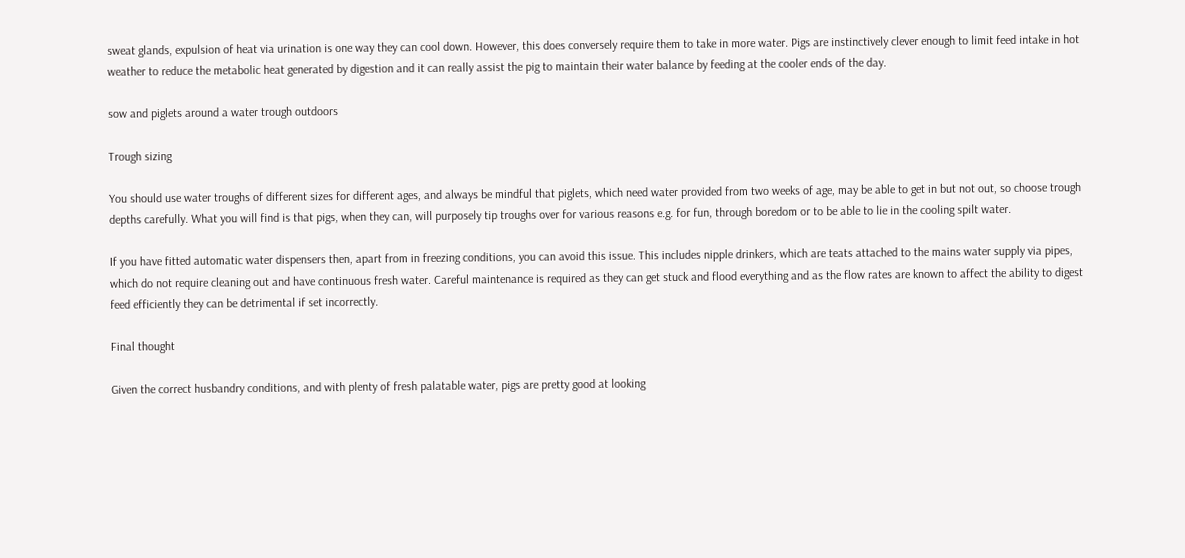sweat glands, expulsion of heat via urination is one way they can cool down. However, this does conversely require them to take in more water. Pigs are instinctively clever enough to limit feed intake in hot weather to reduce the metabolic heat generated by digestion and it can really assist the pig to maintain their water balance by feeding at the cooler ends of the day.

sow and piglets around a water trough outdoors

Trough sizing

You should use water troughs of different sizes for different ages, and always be mindful that piglets, which need water provided from two weeks of age, may be able to get in but not out, so choose trough depths carefully. What you will find is that pigs, when they can, will purposely tip troughs over for various reasons e.g. for fun, through boredom or to be able to lie in the cooling spilt water.

If you have fitted automatic water dispensers then, apart from in freezing conditions, you can avoid this issue. This includes nipple drinkers, which are teats attached to the mains water supply via pipes, which do not require cleaning out and have continuous fresh water. Careful maintenance is required as they can get stuck and flood everything and as the flow rates are known to affect the ability to digest feed efficiently they can be detrimental if set incorrectly.

Final thought

Given the correct husbandry conditions, and with plenty of fresh palatable water, pigs are pretty good at looking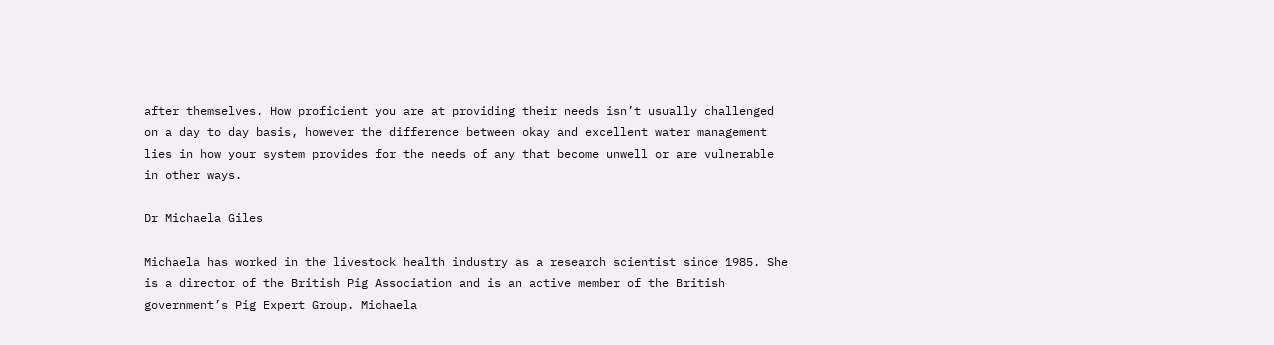after themselves. How proficient you are at providing their needs isn’t usually challenged on a day to day basis, however the difference between okay and excellent water management lies in how your system provides for the needs of any that become unwell or are vulnerable in other ways.

Dr Michaela Giles

Michaela has worked in the livestock health industry as a research scientist since 1985. She is a director of the British Pig Association and is an active member of the British government’s Pig Expert Group. Michaela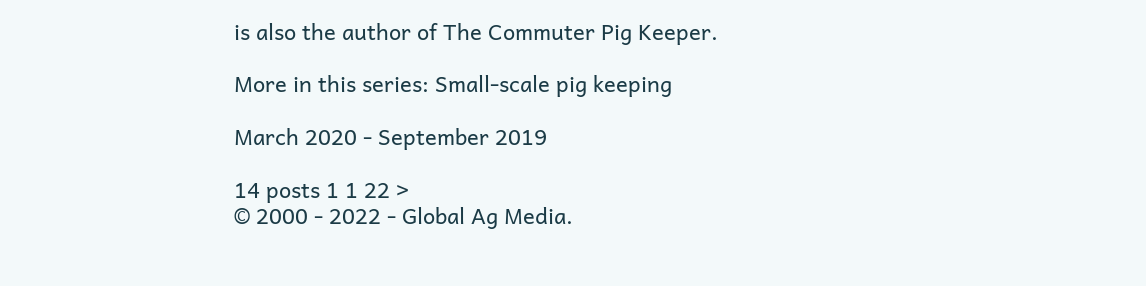is also the author of The Commuter Pig Keeper.

More in this series: Small-scale pig keeping

March 2020 - September 2019

14 posts 1 1 22 >
© 2000 - 2022 - Global Ag Media.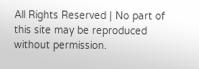All Rights Reserved | No part of this site may be reproduced without permission.